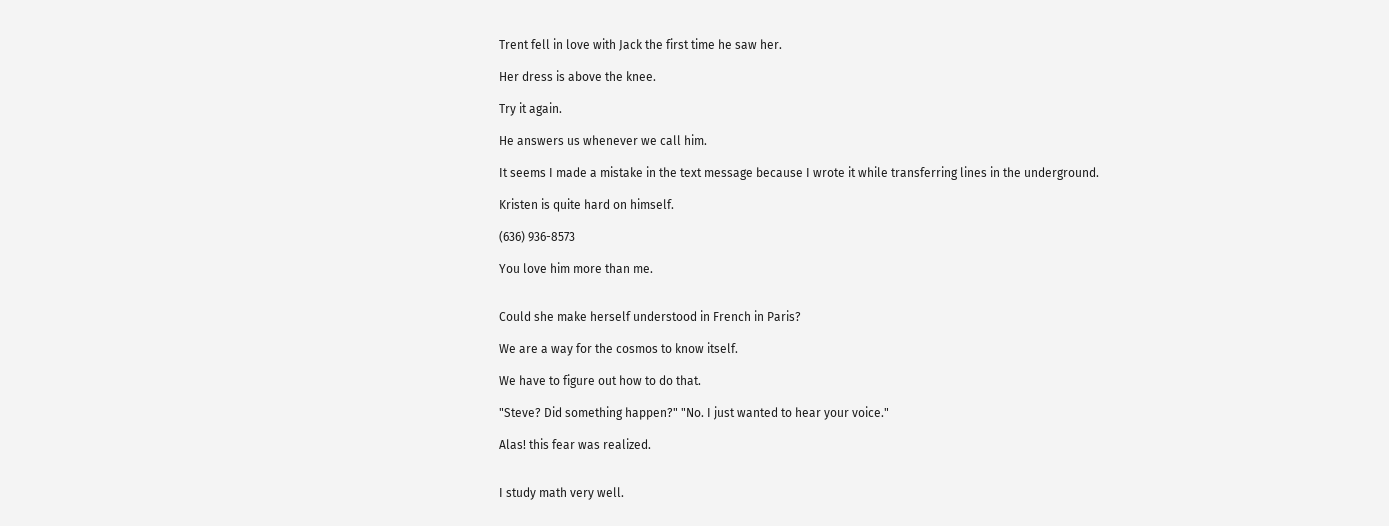Trent fell in love with Jack the first time he saw her.

Her dress is above the knee.

Try it again.

He answers us whenever we call him.

It seems I made a mistake in the text message because I wrote it while transferring lines in the underground.

Kristen is quite hard on himself.

(636) 936-8573

You love him more than me.


Could she make herself understood in French in Paris?

We are a way for the cosmos to know itself.

We have to figure out how to do that.

"Steve? Did something happen?" "No. I just wanted to hear your voice."

Alas! this fear was realized.


I study math very well.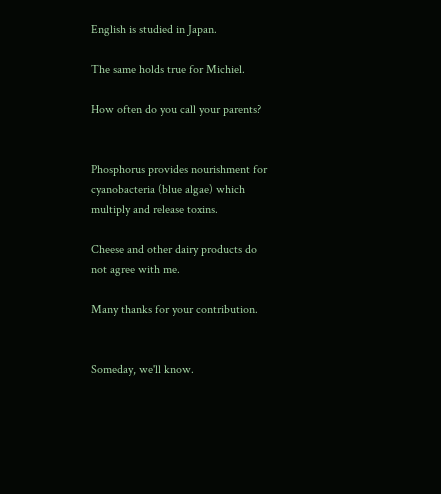English is studied in Japan.

The same holds true for Michiel.

How often do you call your parents?


Phosphorus provides nourishment for cyanobacteria (blue algae) which multiply and release toxins.

Cheese and other dairy products do not agree with me.

Many thanks for your contribution.


Someday, we'll know.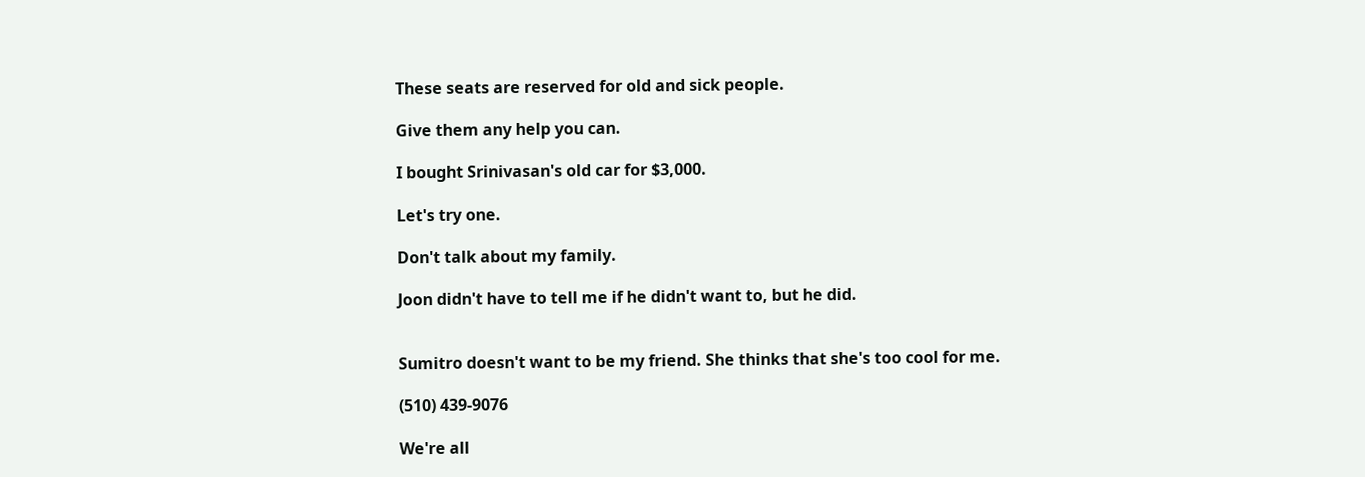These seats are reserved for old and sick people.

Give them any help you can.

I bought Srinivasan's old car for $3,000.

Let's try one.

Don't talk about my family.

Joon didn't have to tell me if he didn't want to, but he did.


Sumitro doesn't want to be my friend. She thinks that she's too cool for me.

(510) 439-9076

We're all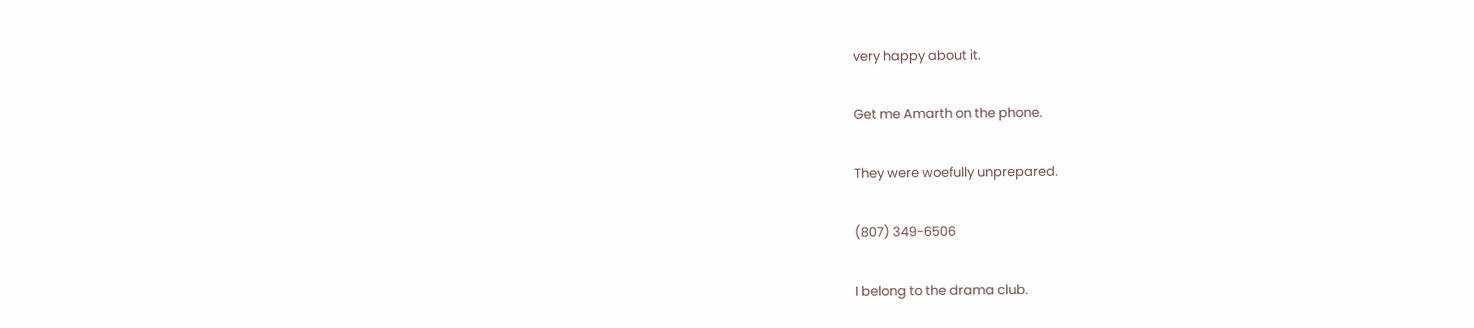very happy about it.

Get me Amarth on the phone.

They were woefully unprepared.

(807) 349-6506

I belong to the drama club.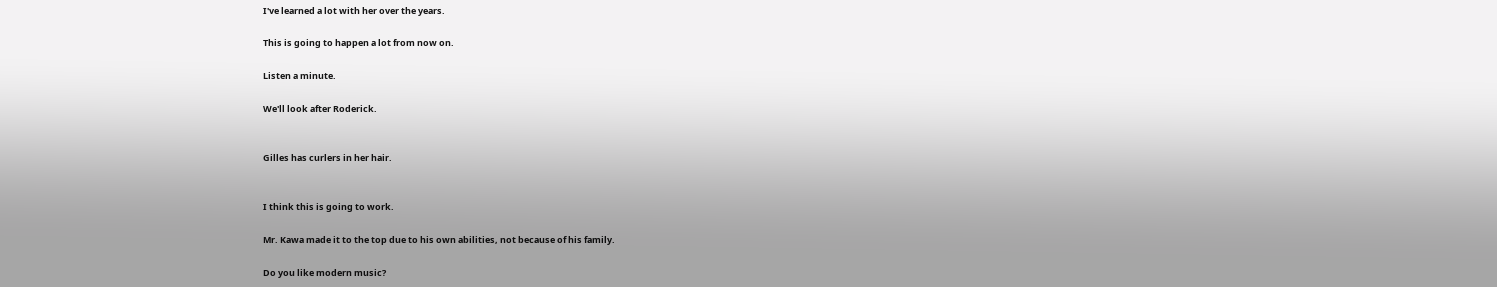I've learned a lot with her over the years.

This is going to happen a lot from now on.

Listen a minute.

We'll look after Roderick.


Gilles has curlers in her hair.


I think this is going to work.

Mr. Kawa made it to the top due to his own abilities, not because of his family.

Do you like modern music?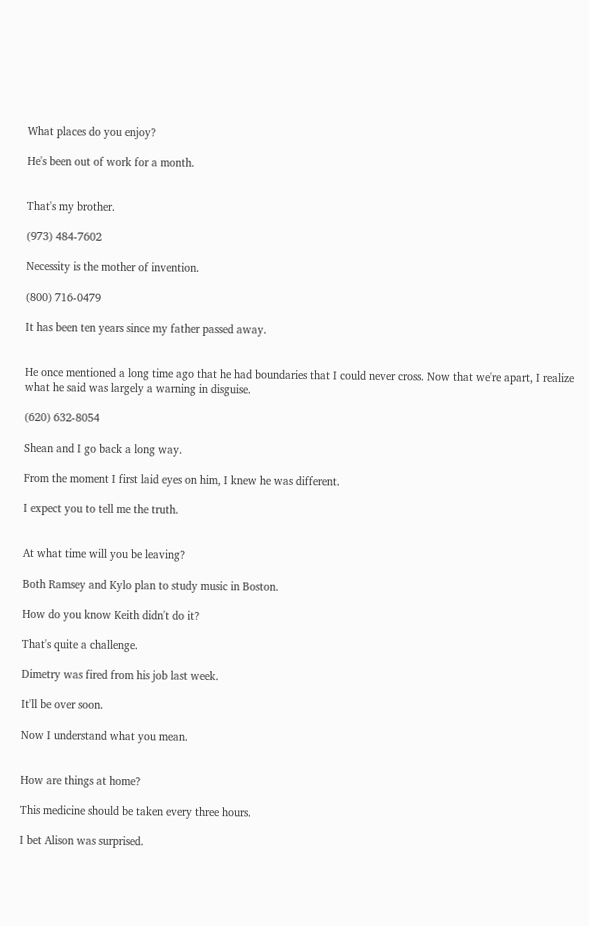What places do you enjoy?

He's been out of work for a month.


That's my brother.

(973) 484-7602

Necessity is the mother of invention.

(800) 716-0479

It has been ten years since my father passed away.


He once mentioned a long time ago that he had boundaries that I could never cross. Now that we're apart, I realize what he said was largely a warning in disguise.

(620) 632-8054

Shean and I go back a long way.

From the moment I first laid eyes on him, I knew he was different.

I expect you to tell me the truth.


At what time will you be leaving?

Both Ramsey and Kylo plan to study music in Boston.

How do you know Keith didn't do it?

That's quite a challenge.

Dimetry was fired from his job last week.

It'll be over soon.

Now I understand what you mean.


How are things at home?

This medicine should be taken every three hours.

I bet Alison was surprised.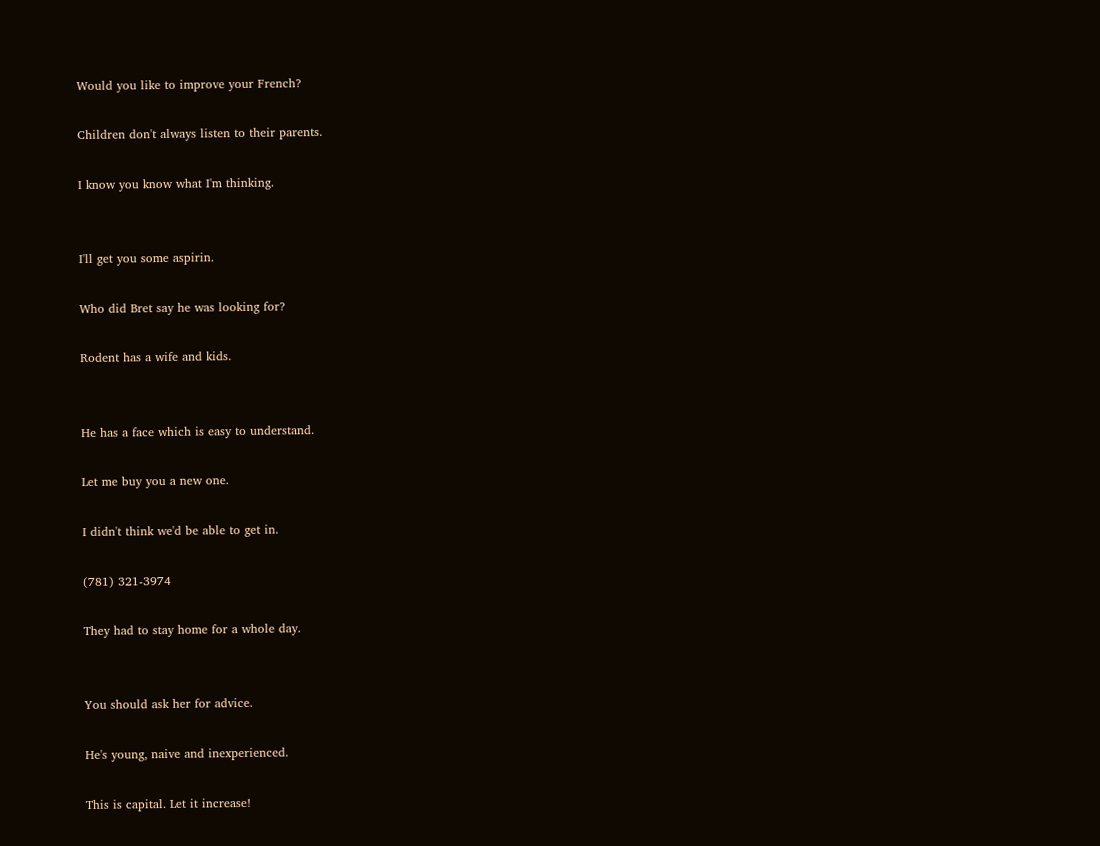Would you like to improve your French?

Children don't always listen to their parents.

I know you know what I'm thinking.


I'll get you some aspirin.

Who did Bret say he was looking for?

Rodent has a wife and kids.


He has a face which is easy to understand.

Let me buy you a new one.

I didn't think we'd be able to get in.

(781) 321-3974

They had to stay home for a whole day.


You should ask her for advice.

He's young, naive and inexperienced.

This is capital. Let it increase!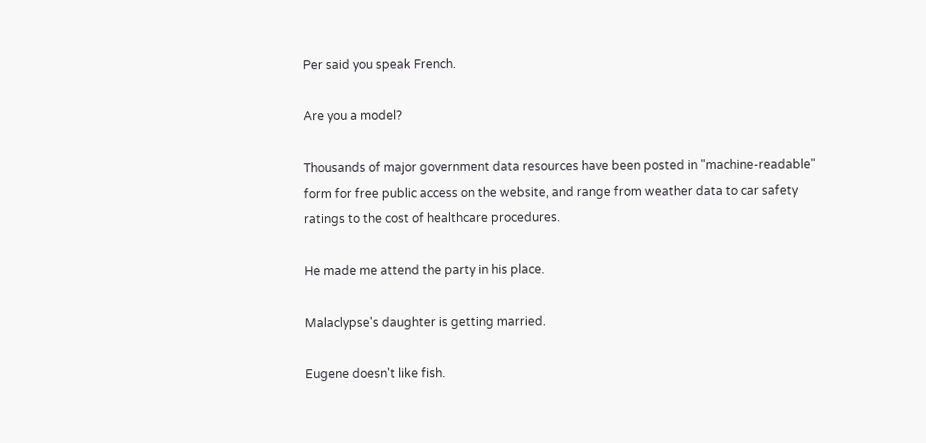Per said you speak French.

Are you a model?

Thousands of major government data resources have been posted in "machine-readable" form for free public access on the website, and range from weather data to car safety ratings to the cost of healthcare procedures.

He made me attend the party in his place.

Malaclypse's daughter is getting married.

Eugene doesn't like fish.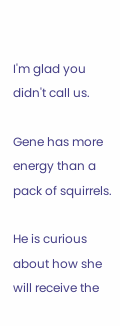I'm glad you didn't call us.

Gene has more energy than a pack of squirrels.

He is curious about how she will receive the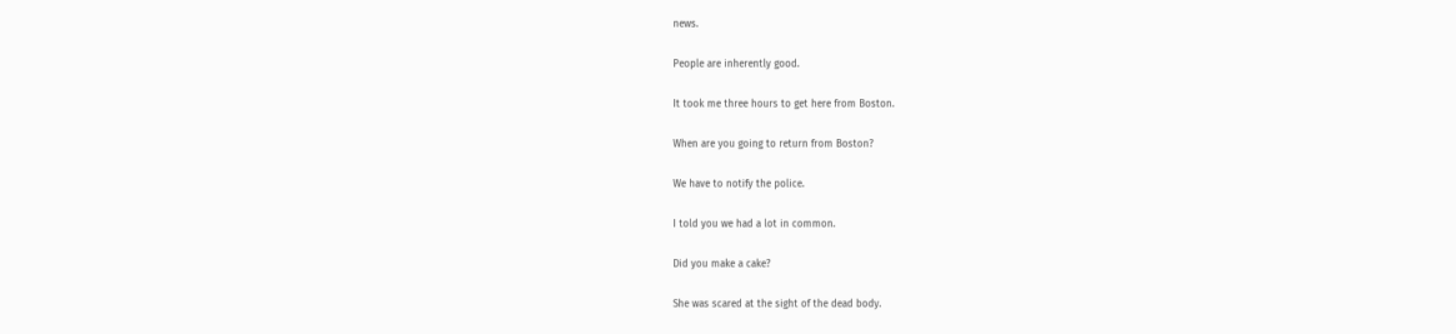news.

People are inherently good.

It took me three hours to get here from Boston.

When are you going to return from Boston?

We have to notify the police.

I told you we had a lot in common.

Did you make a cake?

She was scared at the sight of the dead body.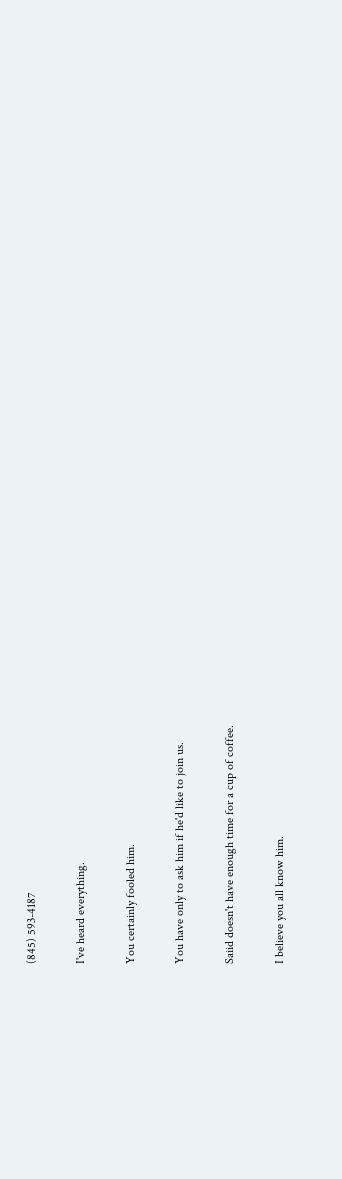(845) 593-4187

I've heard everything.

You certainly fooled him.

You have only to ask him if he'd like to join us.

Saiid doesn't have enough time for a cup of coffee.

I believe you all know him.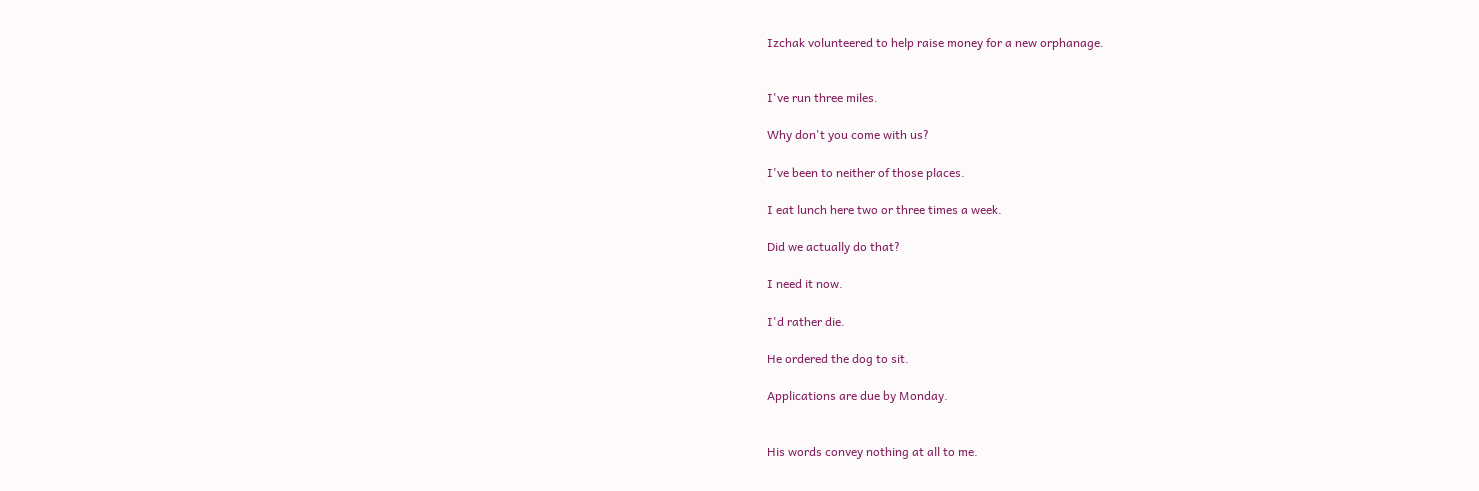Izchak volunteered to help raise money for a new orphanage.


I've run three miles.

Why don't you come with us?

I've been to neither of those places.

I eat lunch here two or three times a week.

Did we actually do that?

I need it now.

I'd rather die.

He ordered the dog to sit.

Applications are due by Monday.


His words convey nothing at all to me.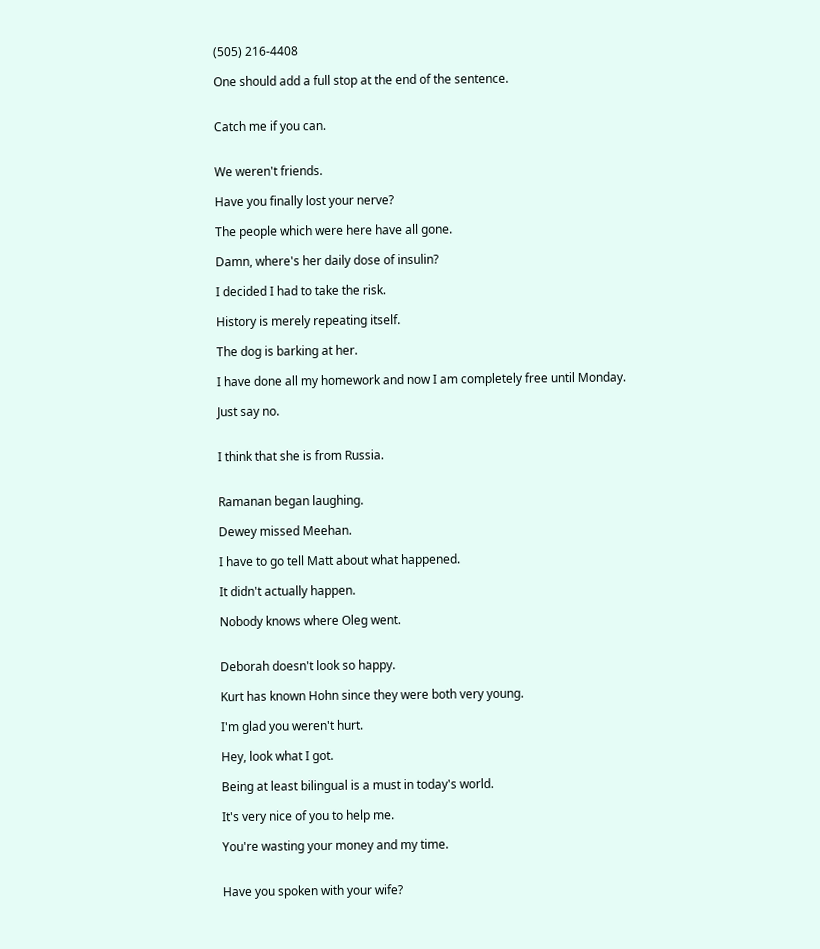(505) 216-4408

One should add a full stop at the end of the sentence.


Catch me if you can.


We weren't friends.

Have you finally lost your nerve?

The people which were here have all gone.

Damn, where's her daily dose of insulin?

I decided I had to take the risk.

History is merely repeating itself.

The dog is barking at her.

I have done all my homework and now I am completely free until Monday.

Just say no.


I think that she is from Russia.


Ramanan began laughing.

Dewey missed Meehan.

I have to go tell Matt about what happened.

It didn't actually happen.

Nobody knows where Oleg went.


Deborah doesn't look so happy.

Kurt has known Hohn since they were both very young.

I'm glad you weren't hurt.

Hey, look what I got.

Being at least bilingual is a must in today's world.

It's very nice of you to help me.

You're wasting your money and my time.


Have you spoken with your wife?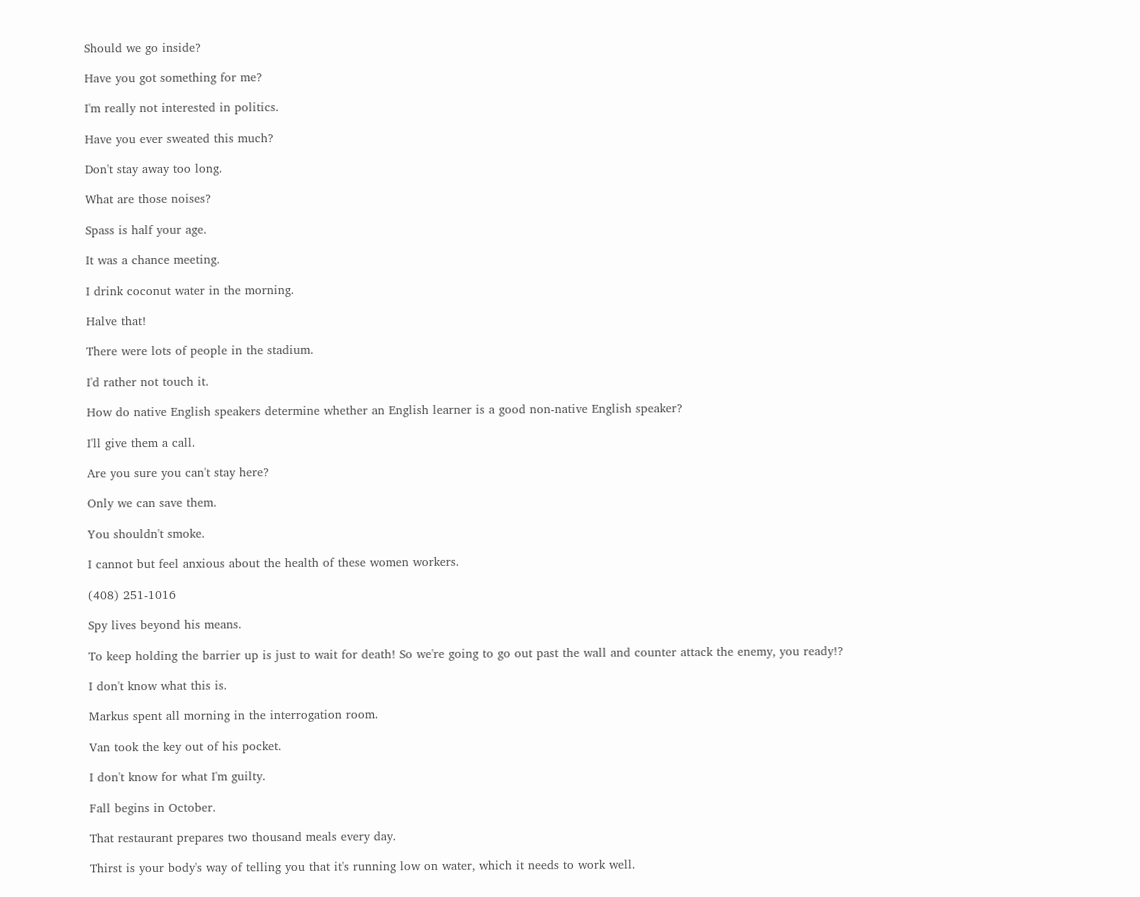Should we go inside?

Have you got something for me?

I'm really not interested in politics.

Have you ever sweated this much?

Don't stay away too long.

What are those noises?

Spass is half your age.

It was a chance meeting.

I drink coconut water in the morning.

Halve that!

There were lots of people in the stadium.

I'd rather not touch it.

How do native English speakers determine whether an English learner is a good non-native English speaker?

I'll give them a call.

Are you sure you can't stay here?

Only we can save them.

You shouldn't smoke.

I cannot but feel anxious about the health of these women workers.

(408) 251-1016

Spy lives beyond his means.

To keep holding the barrier up is just to wait for death! So we're going to go out past the wall and counter attack the enemy, you ready!?

I don't know what this is.

Markus spent all morning in the interrogation room.

Van took the key out of his pocket.

I don't know for what I'm guilty.

Fall begins in October.

That restaurant prepares two thousand meals every day.

Thirst is your body's way of telling you that it's running low on water, which it needs to work well.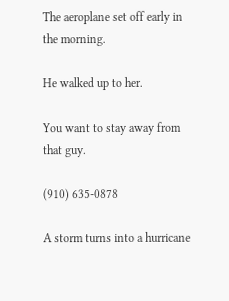The aeroplane set off early in the morning.

He walked up to her.

You want to stay away from that guy.

(910) 635-0878

A storm turns into a hurricane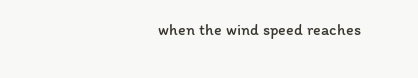when the wind speed reaches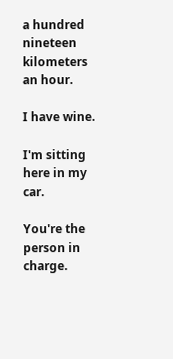a hundred nineteen kilometers an hour.

I have wine.

I'm sitting here in my car.

You're the person in charge.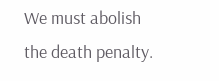We must abolish the death penalty.